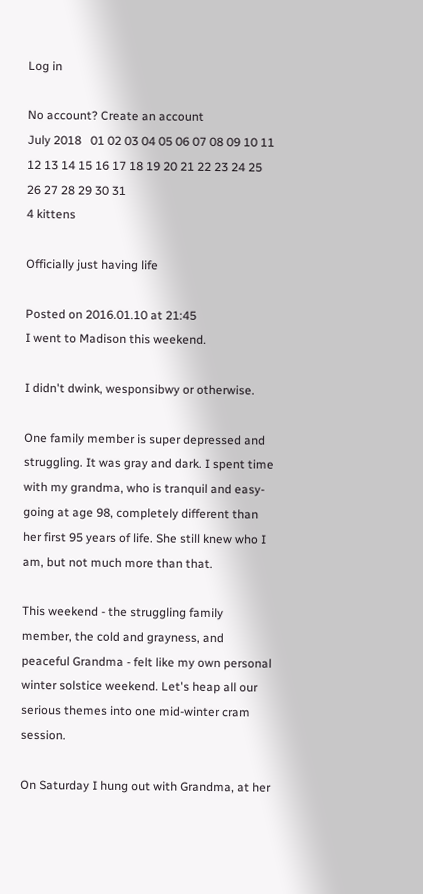Log in

No account? Create an account
July 2018   01 02 03 04 05 06 07 08 09 10 11 12 13 14 15 16 17 18 19 20 21 22 23 24 25 26 27 28 29 30 31
4 kittens

Officially just having life

Posted on 2016.01.10 at 21:45
I went to Madison this weekend.

I didn't dwink, wesponsibwy or otherwise.

One family member is super depressed and struggling. It was gray and dark. I spent time with my grandma, who is tranquil and easy-going at age 98, completely different than her first 95 years of life. She still knew who I am, but not much more than that.

This weekend - the struggling family member, the cold and grayness, and peaceful Grandma - felt like my own personal winter solstice weekend. Let's heap all our serious themes into one mid-winter cram session.

On Saturday I hung out with Grandma, at her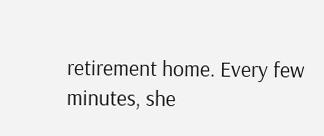retirement home. Every few minutes, she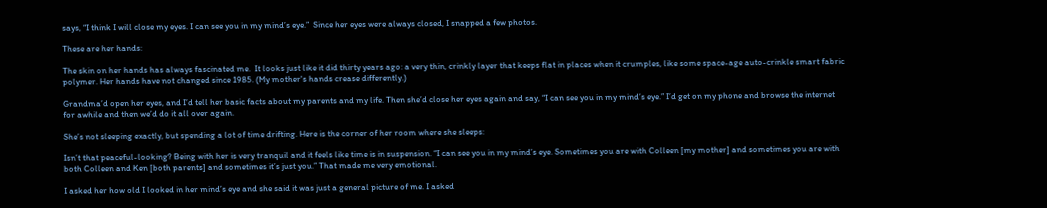says, “I think I will close my eyes. I can see you in my mind’s eye.”  Since her eyes were always closed, I snapped a few photos.

These are her hands:

The skin on her hands has always fascinated me.  It looks just like it did thirty years ago: a very thin, crinkly layer that keeps flat in places when it crumples, like some space-age auto-crinkle smart fabric polymer. Her hands have not changed since 1985. (My mother's hands crease differently.)

Grandma’d open her eyes, and I’d tell her basic facts about my parents and my life. Then she’d close her eyes again and say, “I can see you in my mind’s eye.” I’d get on my phone and browse the internet for awhile and then we’d do it all over again.

She’s not sleeping exactly, but spending a lot of time drifting. Here is the corner of her room where she sleeps:

Isn’t that peaceful-looking? Being with her is very tranquil and it feels like time is in suspension. “I can see you in my mind’s eye. Sometimes you are with Colleen [my mother] and sometimes you are with both Colleen and Ken [both parents] and sometimes it’s just you.” That made me very emotional.

I asked her how old I looked in her mind’s eye and she said it was just a general picture of me. I asked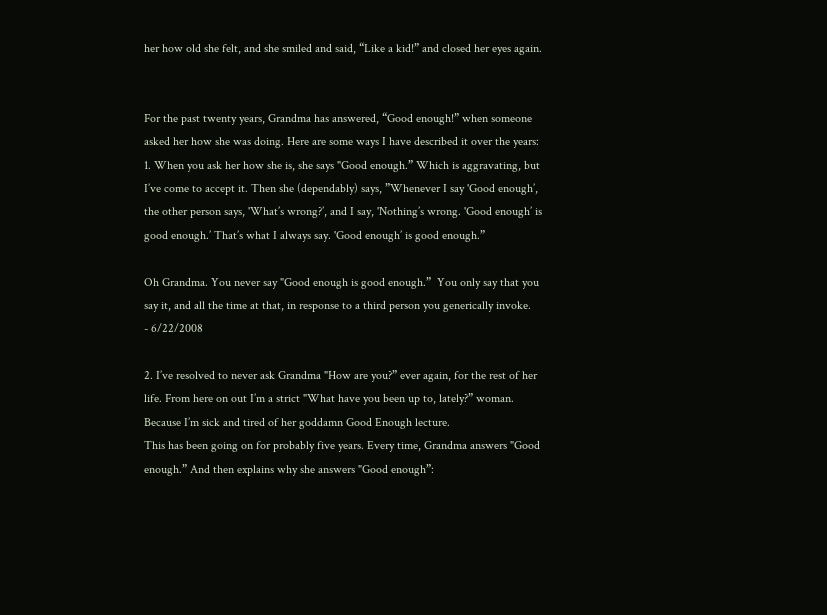her how old she felt, and she smiled and said, “Like a kid!” and closed her eyes again.


For the past twenty years, Grandma has answered, “Good enough!” when someone asked her how she was doing. Here are some ways I have described it over the years:
1. When you ask her how she is, she says "Good enough.” Which is aggravating, but I’ve come to accept it. Then she (dependably) says, ”Whenever I say 'Good enough’, the other person says, 'What’s wrong?’, and I say, 'Nothing’s wrong. 'Good enough’ is good enough.’ That’s what I always say. 'Good enough’ is good enough.”

Oh Grandma. You never say "Good enough is good enough.”  You only say that you say it, and all the time at that, in response to a third person you generically invoke.
- 6/22/2008

2. I’ve resolved to never ask Grandma "How are you?” ever again, for the rest of her life. From here on out I’m a strict "What have you been up to, lately?” woman. Because I’m sick and tired of her goddamn Good Enough lecture.
This has been going on for probably five years. Every time, Grandma answers "Good enough.” And then explains why she answers "Good enough”: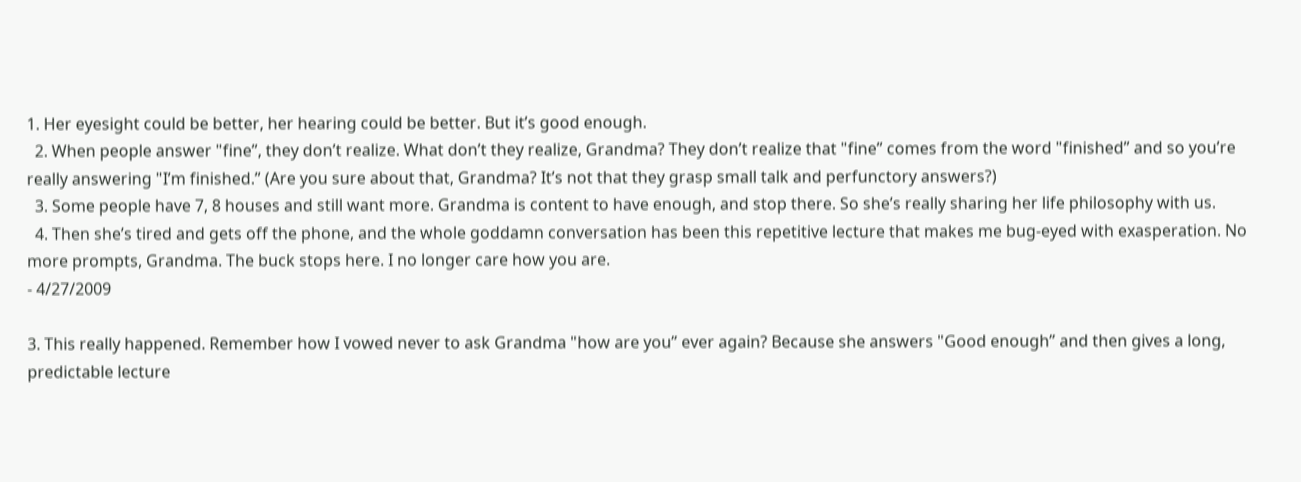1. Her eyesight could be better, her hearing could be better. But it’s good enough.
  2. When people answer "fine”, they don’t realize. What don’t they realize, Grandma? They don’t realize that "fine” comes from the word "finished” and so you’re really answering "I’m finished.” (Are you sure about that, Grandma? It’s not that they grasp small talk and perfunctory answers?)
  3. Some people have 7, 8 houses and still want more. Grandma is content to have enough, and stop there. So she’s really sharing her life philosophy with us.
  4. Then she’s tired and gets off the phone, and the whole goddamn conversation has been this repetitive lecture that makes me bug-eyed with exasperation. No more prompts, Grandma. The buck stops here. I no longer care how you are.
- 4/27/2009

3. This really happened. Remember how I vowed never to ask Grandma "how are you” ever again? Because she answers "Good enough” and then gives a long, predictable lecture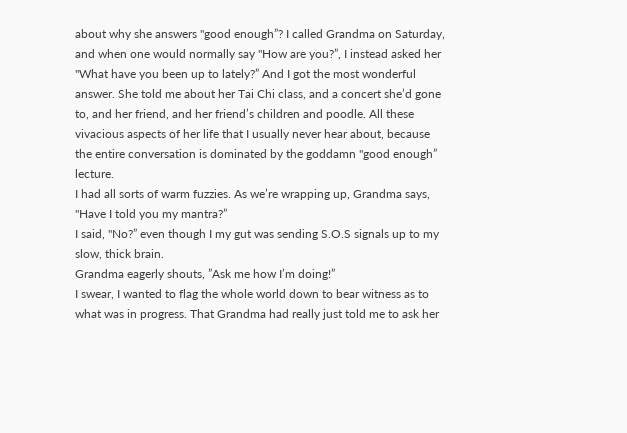about why she answers "good enough”? I called Grandma on Saturday, and when one would normally say "How are you?”, I instead asked her "What have you been up to lately?” And I got the most wonderful answer. She told me about her Tai Chi class, and a concert she’d gone to, and her friend, and her friend’s children and poodle. All these vivacious aspects of her life that I usually never hear about, because the entire conversation is dominated by the goddamn "good enough” lecture.
I had all sorts of warm fuzzies. As we’re wrapping up, Grandma says, "Have I told you my mantra?”
I said, "No?” even though I my gut was sending S.O.S signals up to my slow, thick brain.
Grandma eagerly shouts, ”Ask me how I’m doing!”
I swear, I wanted to flag the whole world down to bear witness as to what was in progress. That Grandma had really just told me to ask her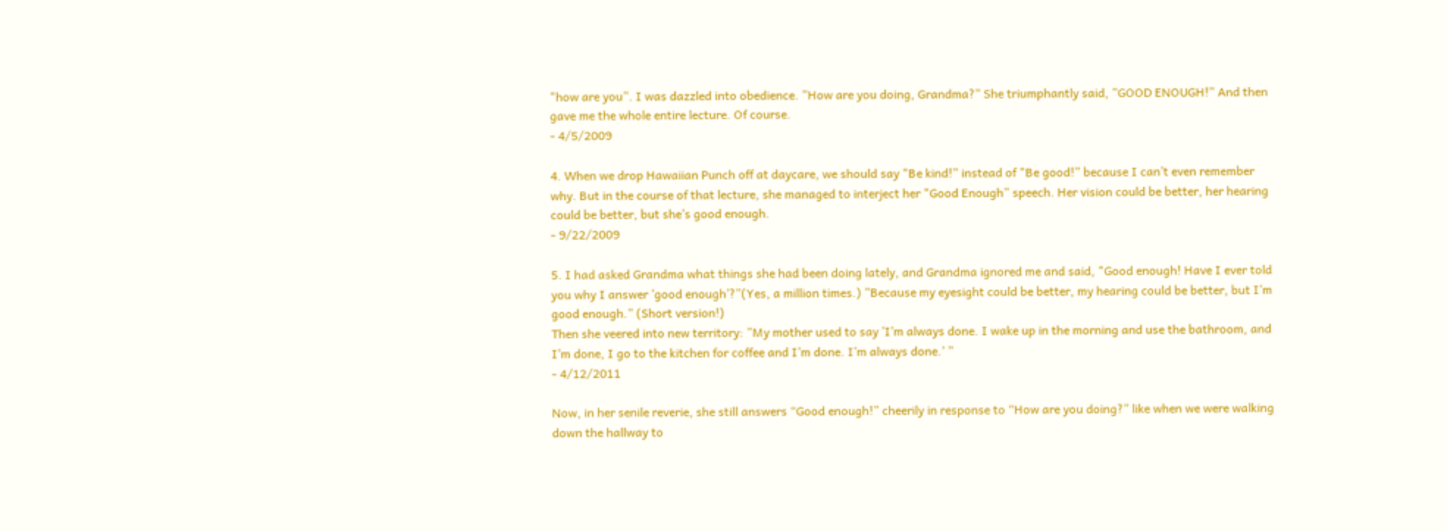"how are you”. I was dazzled into obedience. ”How are you doing, Grandma?” She triumphantly said, ”GOOD ENOUGH!” And then gave me the whole entire lecture. Of course.
- 4/5/2009

4. When we drop Hawaiian Punch off at daycare, we should say "Be kind!” instead of "Be good!” because I can’t even remember why. But in the course of that lecture, she managed to interject her "Good Enough” speech. Her vision could be better, her hearing could be better, but she’s good enough.
- 9/22/2009

5. I had asked Grandma what things she had been doing lately, and Grandma ignored me and said, "Good enough! Have I ever told you why I answer ’good enough’?”(Yes, a million times.) ”Because my eyesight could be better, my hearing could be better, but I’m good enough.” (Short version!)
Then she veered into new territory: ”My mother used to say ’I’m always done. I wake up in the morning and use the bathroom, and I’m done, I go to the kitchen for coffee and I’m done. I’m always done.’ ”
- 4/12/2011

Now, in her senile reverie, she still answers “Good enough!” cheerily in response to “How are you doing?” like when we were walking down the hallway to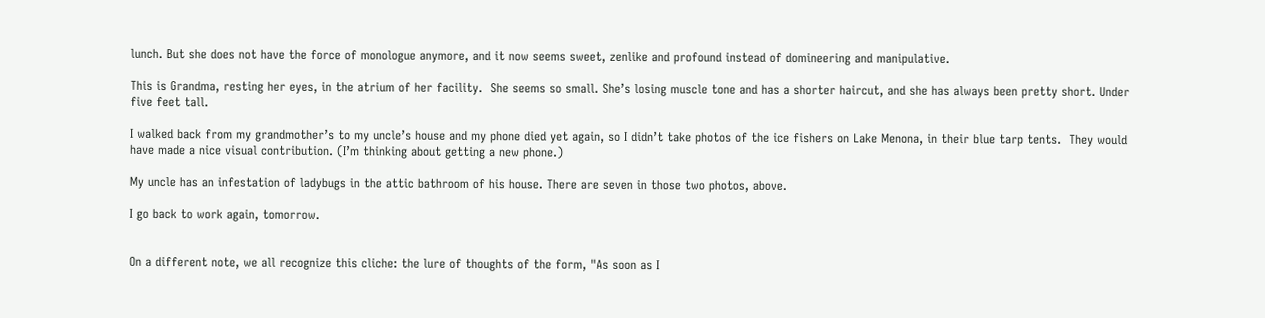lunch. But she does not have the force of monologue anymore, and it now seems sweet, zenlike and profound instead of domineering and manipulative.

This is Grandma, resting her eyes, in the atrium of her facility.  She seems so small. She’s losing muscle tone and has a shorter haircut, and she has always been pretty short. Under five feet tall.

I walked back from my grandmother’s to my uncle’s house and my phone died yet again, so I didn’t take photos of the ice fishers on Lake Menona, in their blue tarp tents.  They would have made a nice visual contribution. (I’m thinking about getting a new phone.)

My uncle has an infestation of ladybugs in the attic bathroom of his house. There are seven in those two photos, above.

I go back to work again, tomorrow.


On a different note, we all recognize this cliche: the lure of thoughts of the form, "As soon as I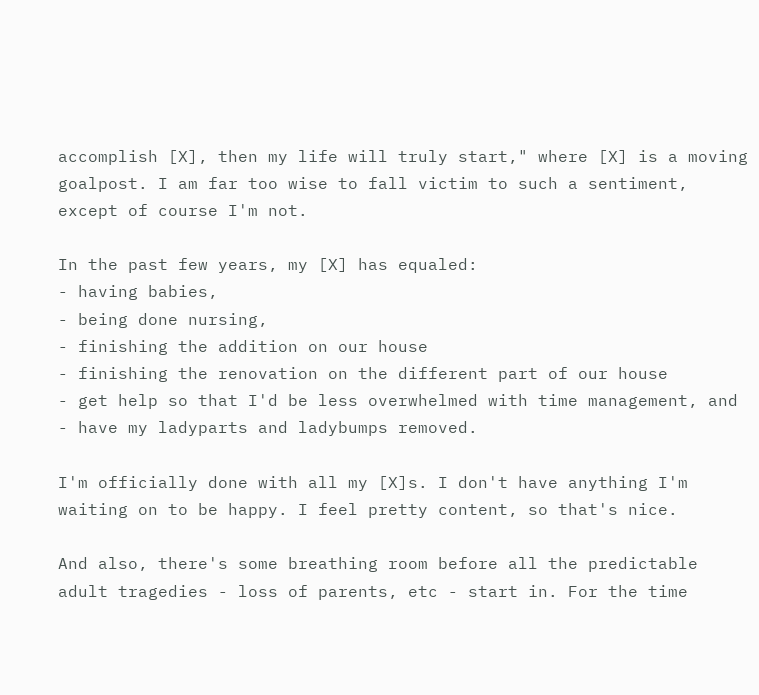accomplish [X], then my life will truly start," where [X] is a moving goalpost. I am far too wise to fall victim to such a sentiment, except of course I'm not.

In the past few years, my [X] has equaled:
- having babies,
- being done nursing,
- finishing the addition on our house
- finishing the renovation on the different part of our house
- get help so that I'd be less overwhelmed with time management, and
- have my ladyparts and ladybumps removed.

I'm officially done with all my [X]s. I don't have anything I'm waiting on to be happy. I feel pretty content, so that's nice.

And also, there's some breathing room before all the predictable adult tragedies - loss of parents, etc - start in. For the time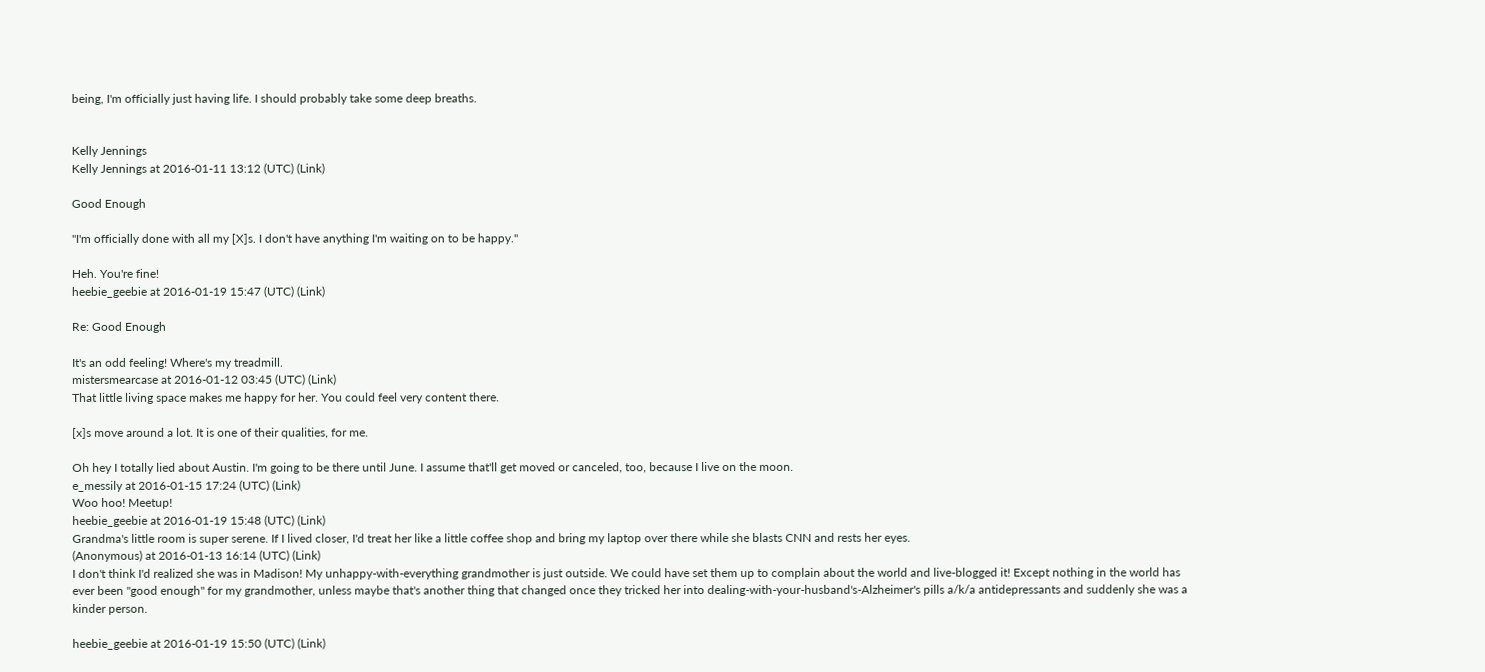being, I'm officially just having life. I should probably take some deep breaths.


Kelly Jennings
Kelly Jennings at 2016-01-11 13:12 (UTC) (Link)

Good Enough

"I'm officially done with all my [X]s. I don't have anything I'm waiting on to be happy."

Heh. You're fine!
heebie_geebie at 2016-01-19 15:47 (UTC) (Link)

Re: Good Enough

It's an odd feeling! Where's my treadmill.
mistersmearcase at 2016-01-12 03:45 (UTC) (Link)
That little living space makes me happy for her. You could feel very content there.

[x]s move around a lot. It is one of their qualities, for me.

Oh hey I totally lied about Austin. I'm going to be there until June. I assume that'll get moved or canceled, too, because I live on the moon.
e_messily at 2016-01-15 17:24 (UTC) (Link)
Woo hoo! Meetup!
heebie_geebie at 2016-01-19 15:48 (UTC) (Link)
Grandma's little room is super serene. If I lived closer, I'd treat her like a little coffee shop and bring my laptop over there while she blasts CNN and rests her eyes.
(Anonymous) at 2016-01-13 16:14 (UTC) (Link)
I don't think I'd realized she was in Madison! My unhappy-with-everything grandmother is just outside. We could have set them up to complain about the world and live-blogged it! Except nothing in the world has ever been "good enough" for my grandmother, unless maybe that's another thing that changed once they tricked her into dealing-with-your-husband's-Alzheimer's pills a/k/a antidepressants and suddenly she was a kinder person.

heebie_geebie at 2016-01-19 15:50 (UTC) (Link)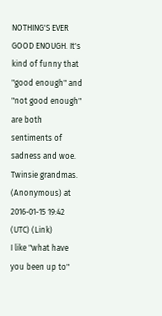NOTHING'S EVER GOOD ENOUGH. It's kind of funny that "good enough" and "not good enough" are both sentiments of sadness and woe. Twinsie grandmas.
(Anonymous) at 2016-01-15 19:42 (UTC) (Link)
I like "what have you been up to"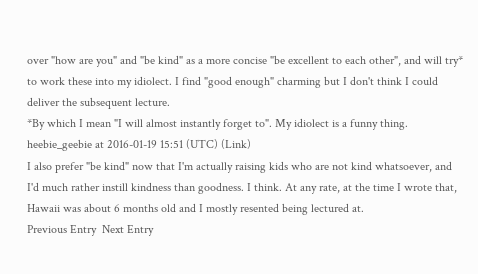over "how are you" and "be kind" as a more concise "be excellent to each other", and will try* to work these into my idiolect. I find "good enough" charming but I don't think I could deliver the subsequent lecture.
*By which I mean "I will almost instantly forget to". My idiolect is a funny thing.
heebie_geebie at 2016-01-19 15:51 (UTC) (Link)
I also prefer "be kind" now that I'm actually raising kids who are not kind whatsoever, and I'd much rather instill kindness than goodness. I think. At any rate, at the time I wrote that, Hawaii was about 6 months old and I mostly resented being lectured at.
Previous Entry  Next Entry